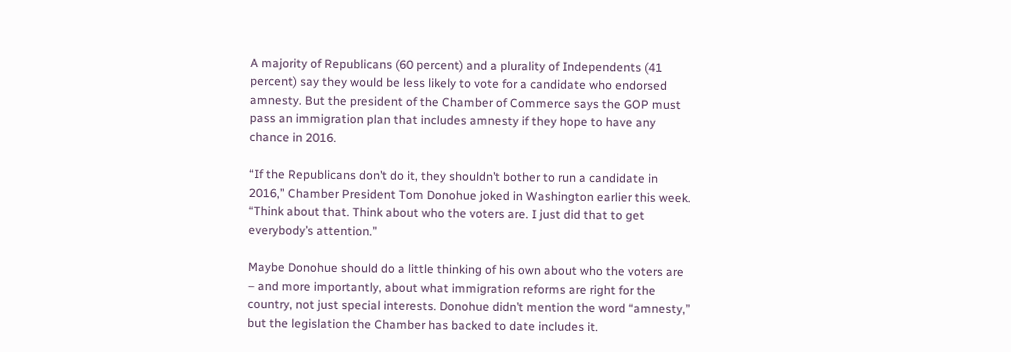A majority of Republicans (60 percent) and a plurality of Independents (41 percent) say they would be less likely to vote for a candidate who endorsed amnesty. But the president of the Chamber of Commerce says the GOP must pass an immigration plan that includes amnesty if they hope to have any chance in 2016.

“If the Republicans don’t do it, they shouldn’t bother to run a candidate in 2016,” Chamber President Tom Donohue joked in Washington earlier this week. “Think about that. Think about who the voters are. I just did that to get everybody’s attention.”

Maybe Donohue should do a little thinking of his own about who the voters are – and more importantly, about what immigration reforms are right for the country, not just special interests. Donohue didn’t mention the word “amnesty,” but the legislation the Chamber has backed to date includes it.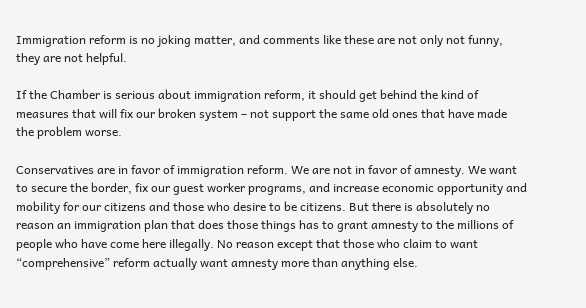Immigration reform is no joking matter, and comments like these are not only not funny, they are not helpful.

If the Chamber is serious about immigration reform, it should get behind the kind of measures that will fix our broken system – not support the same old ones that have made the problem worse.

Conservatives are in favor of immigration reform. We are not in favor of amnesty. We want to secure the border, fix our guest worker programs, and increase economic opportunity and mobility for our citizens and those who desire to be citizens. But there is absolutely no reason an immigration plan that does those things has to grant amnesty to the millions of people who have come here illegally. No reason except that those who claim to want “comprehensive” reform actually want amnesty more than anything else.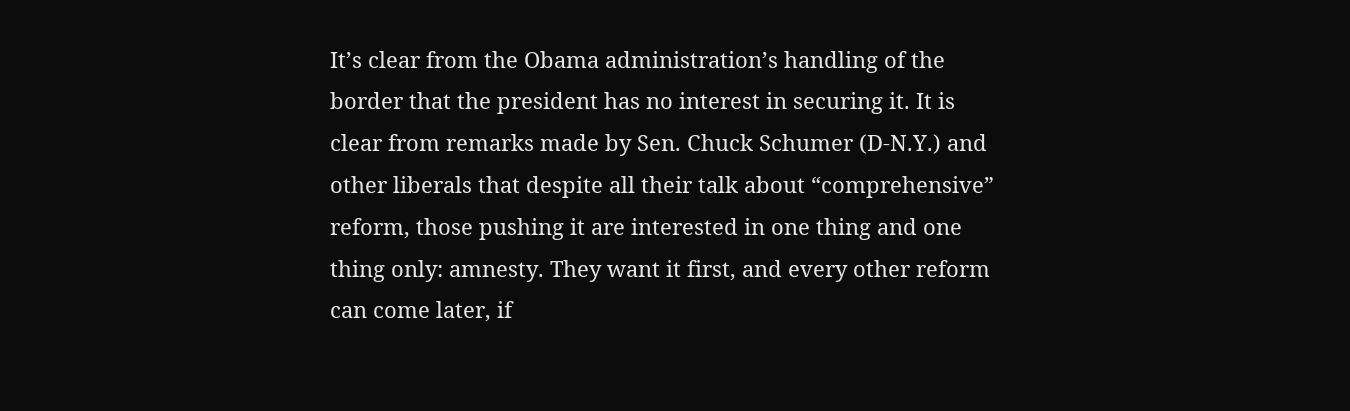It’s clear from the Obama administration’s handling of the border that the president has no interest in securing it. It is clear from remarks made by Sen. Chuck Schumer (D-N.Y.) and other liberals that despite all their talk about “comprehensive” reform, those pushing it are interested in one thing and one thing only: amnesty. They want it first, and every other reform can come later, if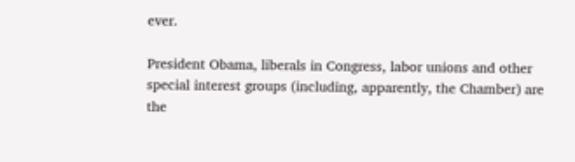ever.

President Obama, liberals in Congress, labor unions and other special interest groups (including, apparently, the Chamber) are the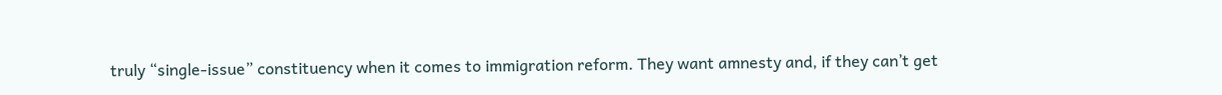truly “single-issue” constituency when it comes to immigration reform. They want amnesty and, if they can’t get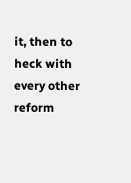it, then to heck with every other reform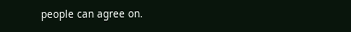people can agree on.